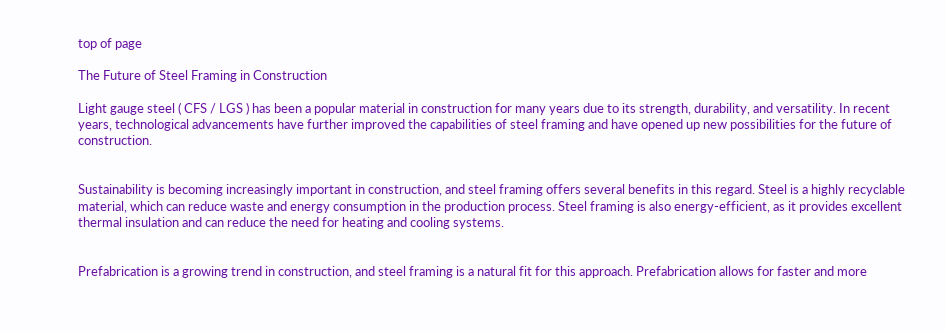top of page

The Future of Steel Framing in Construction

Light gauge steel ( CFS / LGS ) has been a popular material in construction for many years due to its strength, durability, and versatility. In recent years, technological advancements have further improved the capabilities of steel framing and have opened up new possibilities for the future of construction.


Sustainability is becoming increasingly important in construction, and steel framing offers several benefits in this regard. Steel is a highly recyclable material, which can reduce waste and energy consumption in the production process. Steel framing is also energy-efficient, as it provides excellent thermal insulation and can reduce the need for heating and cooling systems.


Prefabrication is a growing trend in construction, and steel framing is a natural fit for this approach. Prefabrication allows for faster and more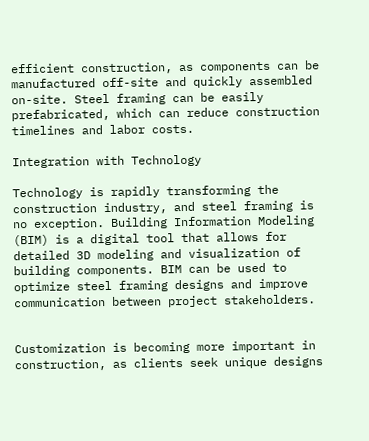efficient construction, as components can be manufactured off-site and quickly assembled on-site. Steel framing can be easily prefabricated, which can reduce construction timelines and labor costs.

Integration with Technology

Technology is rapidly transforming the construction industry, and steel framing is no exception. Building Information Modeling (BIM) is a digital tool that allows for detailed 3D modeling and visualization of building components. BIM can be used to optimize steel framing designs and improve communication between project stakeholders.


Customization is becoming more important in construction, as clients seek unique designs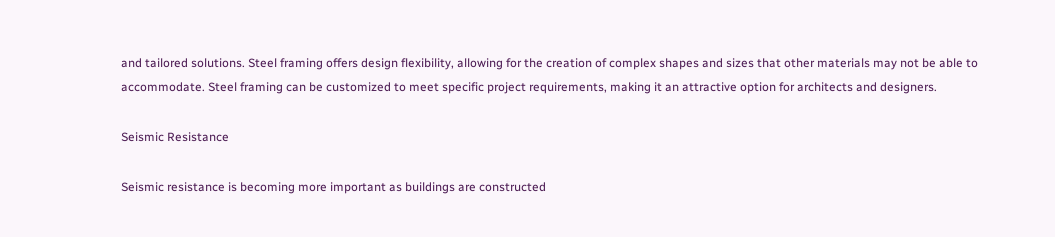and tailored solutions. Steel framing offers design flexibility, allowing for the creation of complex shapes and sizes that other materials may not be able to accommodate. Steel framing can be customized to meet specific project requirements, making it an attractive option for architects and designers.

Seismic Resistance

Seismic resistance is becoming more important as buildings are constructed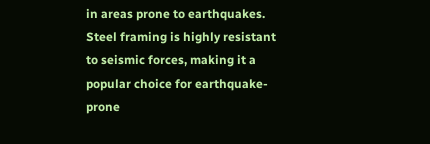in areas prone to earthquakes. Steel framing is highly resistant to seismic forces, making it a popular choice for earthquake-prone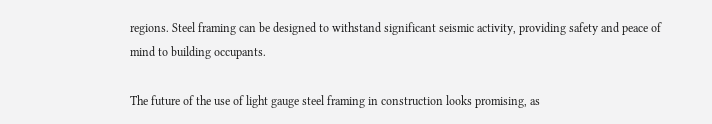regions. Steel framing can be designed to withstand significant seismic activity, providing safety and peace of mind to building occupants.

The future of the use of light gauge steel framing in construction looks promising, as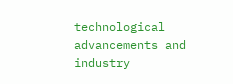technological advancements and industry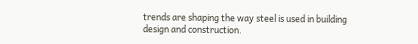trends are shaping the way steel is used in building design and construction.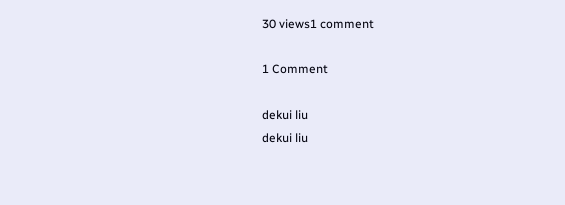30 views1 comment

1 Comment

dekui liu
dekui liu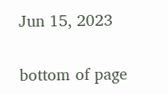Jun 15, 2023


bottom of page